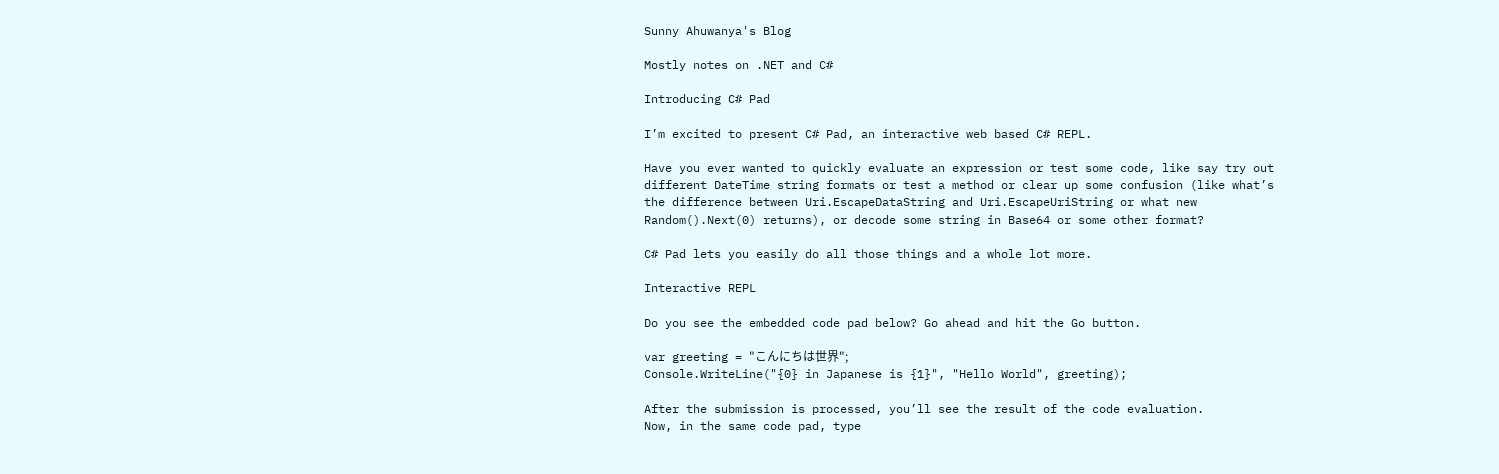Sunny Ahuwanya's Blog

Mostly notes on .NET and C#

Introducing C# Pad

I’m excited to present C# Pad, an interactive web based C# REPL.

Have you ever wanted to quickly evaluate an expression or test some code, like say try out different DateTime string formats or test a method or clear up some confusion (like what’s the difference between Uri.EscapeDataString and Uri.EscapeUriString or what new Random().Next(0) returns), or decode some string in Base64 or some other format?

C# Pad lets you easily do all those things and a whole lot more.

Interactive REPL

Do you see the embedded code pad below? Go ahead and hit the Go button.

var greeting = "こんにちは世界";
Console.WriteLine("{0} in Japanese is {1}", "Hello World", greeting);

After the submission is processed, you’ll see the result of the code evaluation.
Now, in the same code pad, type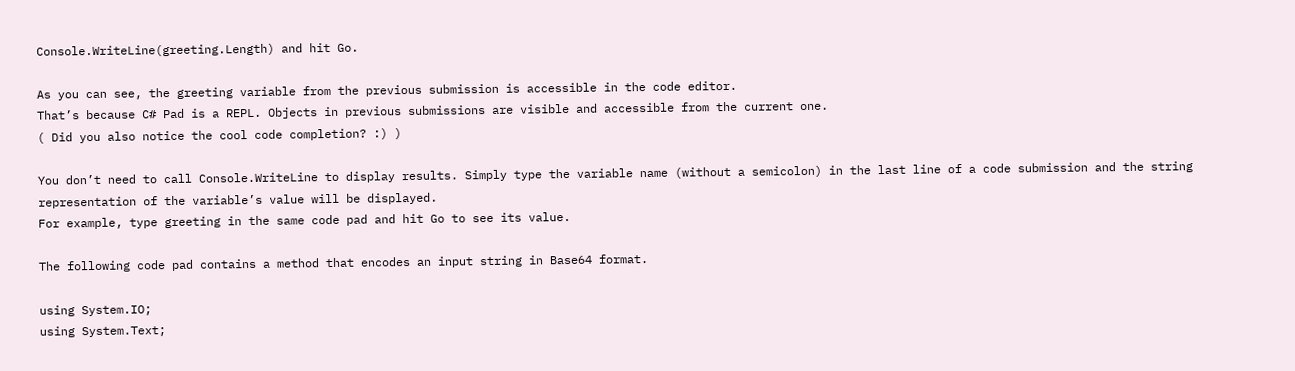Console.WriteLine(greeting.Length) and hit Go.

As you can see, the greeting variable from the previous submission is accessible in the code editor.
That’s because C# Pad is a REPL. Objects in previous submissions are visible and accessible from the current one.
( Did you also notice the cool code completion? :) )

You don’t need to call Console.WriteLine to display results. Simply type the variable name (without a semicolon) in the last line of a code submission and the string representation of the variable’s value will be displayed.
For example, type greeting in the same code pad and hit Go to see its value.

The following code pad contains a method that encodes an input string in Base64 format.

using System.IO;
using System.Text;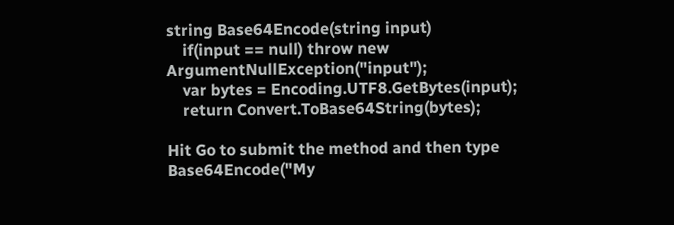string Base64Encode(string input)
    if(input == null) throw new ArgumentNullException("input");
    var bytes = Encoding.UTF8.GetBytes(input);
    return Convert.ToBase64String(bytes);

Hit Go to submit the method and then type Base64Encode("My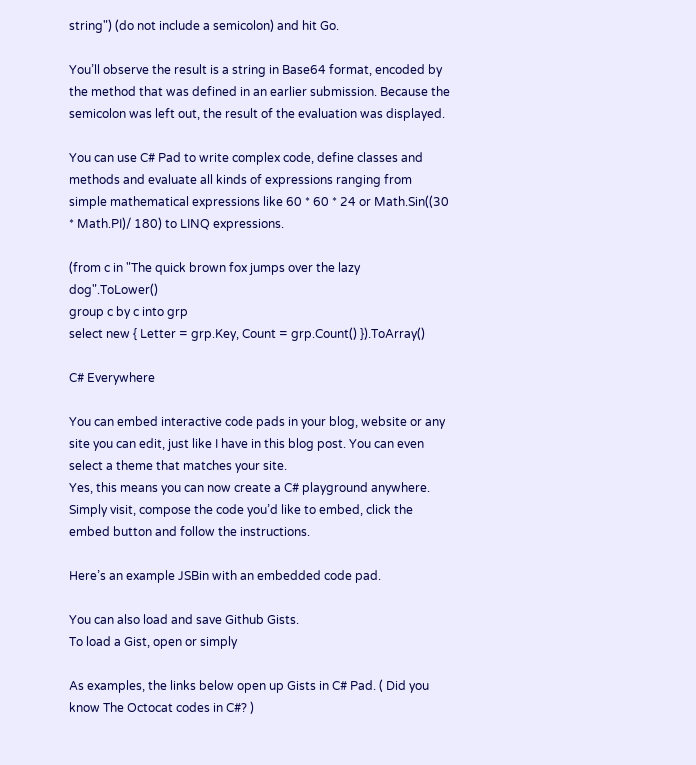string") (do not include a semicolon) and hit Go.

You’ll observe the result is a string in Base64 format, encoded by the method that was defined in an earlier submission. Because the semicolon was left out, the result of the evaluation was displayed.

You can use C# Pad to write complex code, define classes and methods and evaluate all kinds of expressions ranging from simple mathematical expressions like 60 * 60 * 24 or Math.Sin((30 * Math.PI)/ 180) to LINQ expressions.

(from c in "The quick brown fox jumps over the lazy dog".ToLower()
group c by c into grp
select new { Letter = grp.Key, Count = grp.Count() }).ToArray()

C# Everywhere

You can embed interactive code pads in your blog, website or any site you can edit, just like I have in this blog post. You can even select a theme that matches your site.
Yes, this means you can now create a C# playground anywhere. Simply visit, compose the code you’d like to embed, click the embed button and follow the instructions.

Here’s an example JSBin with an embedded code pad.

You can also load and save Github Gists.
To load a Gist, open or simply

As examples, the links below open up Gists in C# Pad. ( Did you know The Octocat codes in C#? )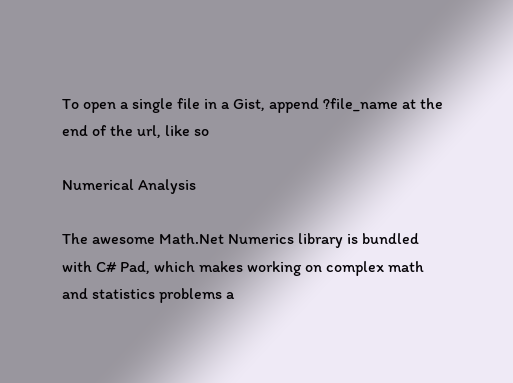To open a single file in a Gist, append ?file_name at the end of the url, like so

Numerical Analysis

The awesome Math.Net Numerics library is bundled with C# Pad, which makes working on complex math and statistics problems a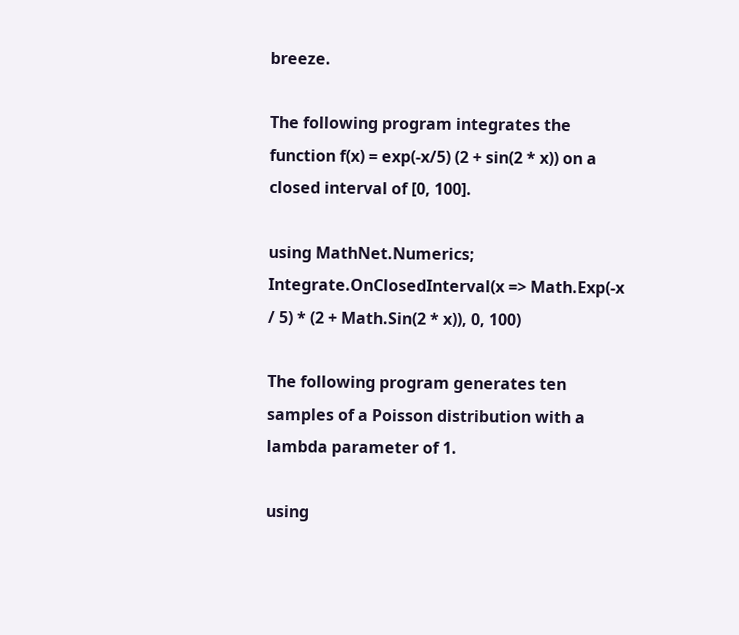breeze.

The following program integrates the function f(x) = exp(-x/5) (2 + sin(2 * x)) on a closed interval of [0, 100].

using MathNet.Numerics;
Integrate.OnClosedInterval(x => Math.Exp(-x / 5) * (2 + Math.Sin(2 * x)), 0, 100)

The following program generates ten samples of a Poisson distribution with a lambda parameter of 1.

using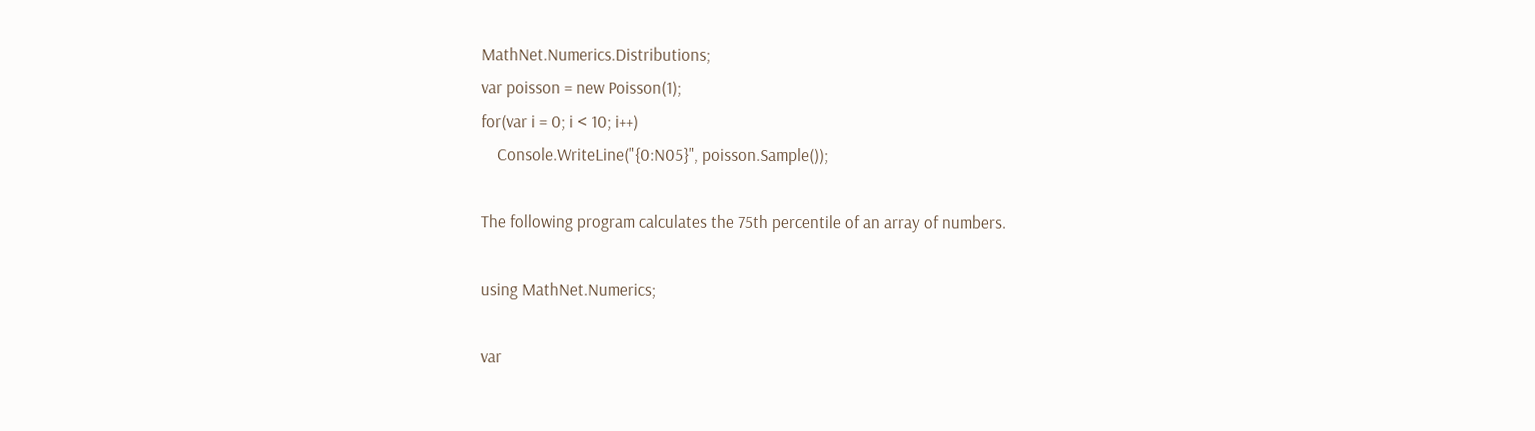MathNet.Numerics.Distributions;
var poisson = new Poisson(1);
for(var i = 0; i < 10; i++)
    Console.WriteLine("{0:N05}", poisson.Sample());

The following program calculates the 75th percentile of an array of numbers.

using MathNet.Numerics;

var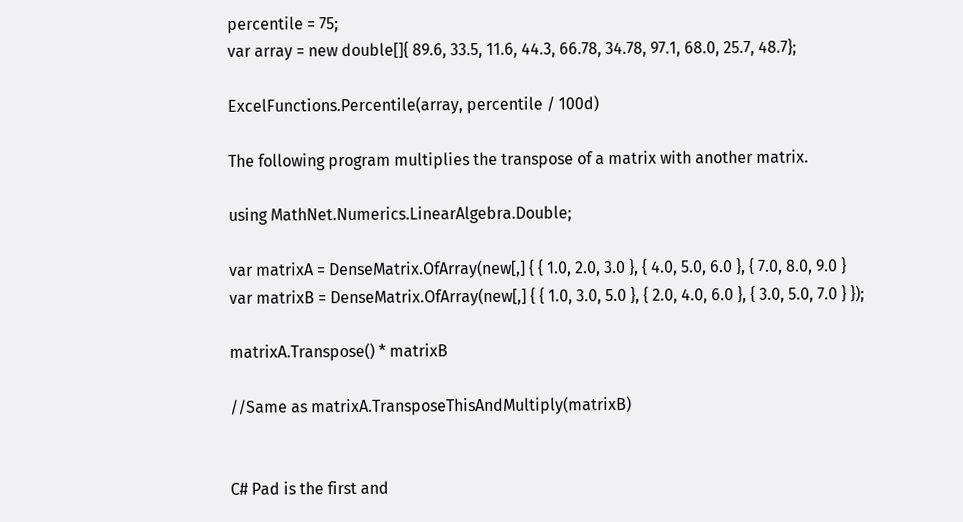percentile = 75;
var array = new double[]{ 89.6, 33.5, 11.6, 44.3, 66.78, 34.78, 97.1, 68.0, 25.7, 48.7};

ExcelFunctions.Percentile(array, percentile / 100d)

The following program multiplies the transpose of a matrix with another matrix.

using MathNet.Numerics.LinearAlgebra.Double;

var matrixA = DenseMatrix.OfArray(new[,] { { 1.0, 2.0, 3.0 }, { 4.0, 5.0, 6.0 }, { 7.0, 8.0, 9.0 }
var matrixB = DenseMatrix.OfArray(new[,] { { 1.0, 3.0, 5.0 }, { 2.0, 4.0, 6.0 }, { 3.0, 5.0, 7.0 } });

matrixA.Transpose() * matrixB

//Same as matrixA.TransposeThisAndMultiply(matrixB)


C# Pad is the first and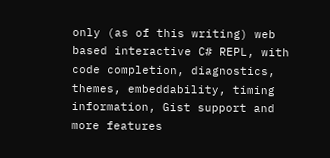only (as of this writing) web based interactive C# REPL, with code completion, diagnostics, themes, embeddability, timing information, Gist support and more features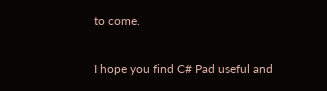to come.

I hope you find C# Pad useful and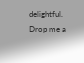delightful. Drop me a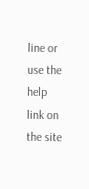line or use the help link on the site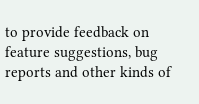to provide feedback on feature suggestions, bug reports and other kinds of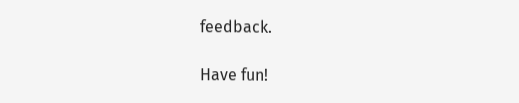feedback.

Have fun!